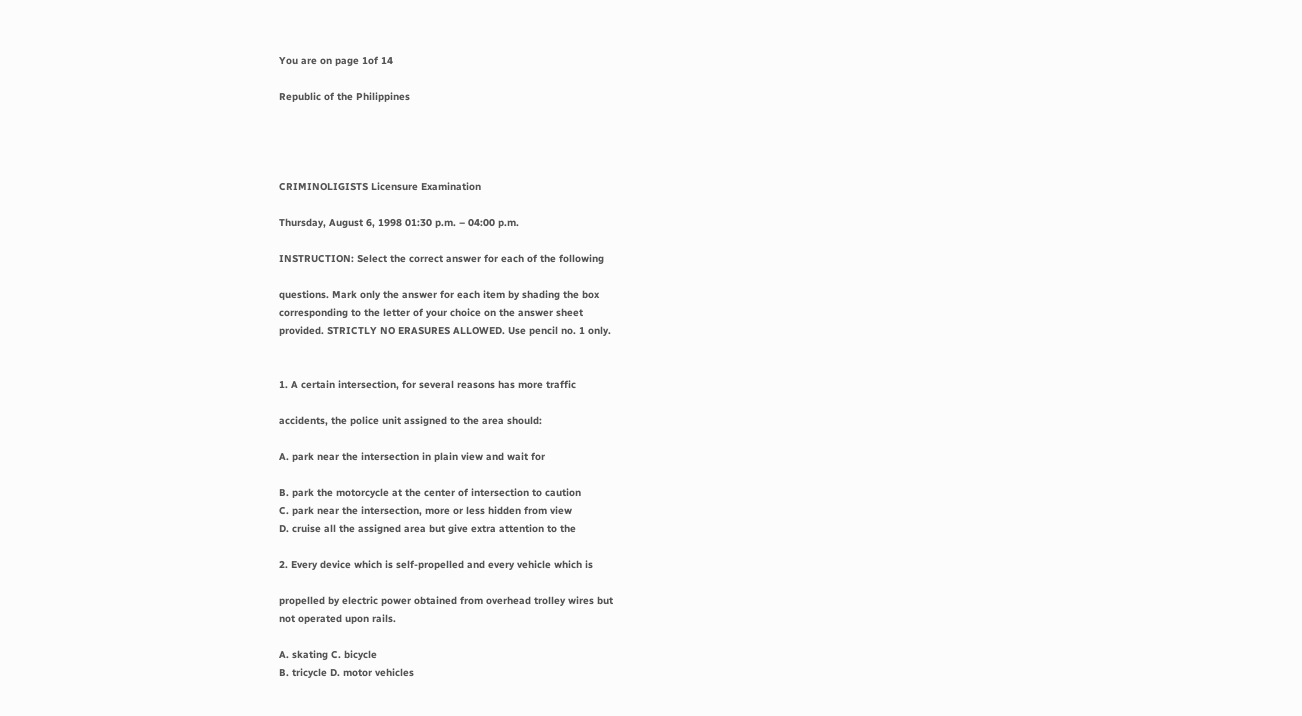You are on page 1of 14

Republic of the Philippines




CRIMINOLIGISTS Licensure Examination

Thursday, August 6, 1998 01:30 p.m. – 04:00 p.m.

INSTRUCTION: Select the correct answer for each of the following

questions. Mark only the answer for each item by shading the box
corresponding to the letter of your choice on the answer sheet
provided. STRICTLY NO ERASURES ALLOWED. Use pencil no. 1 only.


1. A certain intersection, for several reasons has more traffic

accidents, the police unit assigned to the area should:

A. park near the intersection in plain view and wait for

B. park the motorcycle at the center of intersection to caution
C. park near the intersection, more or less hidden from view
D. cruise all the assigned area but give extra attention to the

2. Every device which is self-propelled and every vehicle which is

propelled by electric power obtained from overhead trolley wires but
not operated upon rails.

A. skating C. bicycle
B. tricycle D. motor vehicles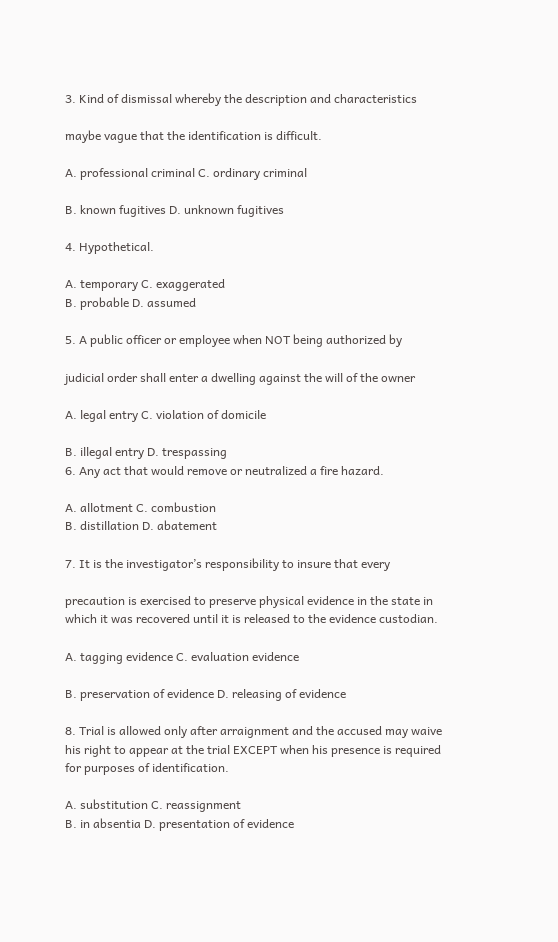3. Kind of dismissal whereby the description and characteristics

maybe vague that the identification is difficult.

A. professional criminal C. ordinary criminal

B. known fugitives D. unknown fugitives

4. Hypothetical.

A. temporary C. exaggerated
B. probable D. assumed

5. A public officer or employee when NOT being authorized by

judicial order shall enter a dwelling against the will of the owner

A. legal entry C. violation of domicile

B. illegal entry D. trespassing
6. Any act that would remove or neutralized a fire hazard.

A. allotment C. combustion
B. distillation D. abatement

7. It is the investigator’s responsibility to insure that every

precaution is exercised to preserve physical evidence in the state in
which it was recovered until it is released to the evidence custodian.

A. tagging evidence C. evaluation evidence

B. preservation of evidence D. releasing of evidence

8. Trial is allowed only after arraignment and the accused may waive
his right to appear at the trial EXCEPT when his presence is required
for purposes of identification.

A. substitution C. reassignment
B. in absentia D. presentation of evidence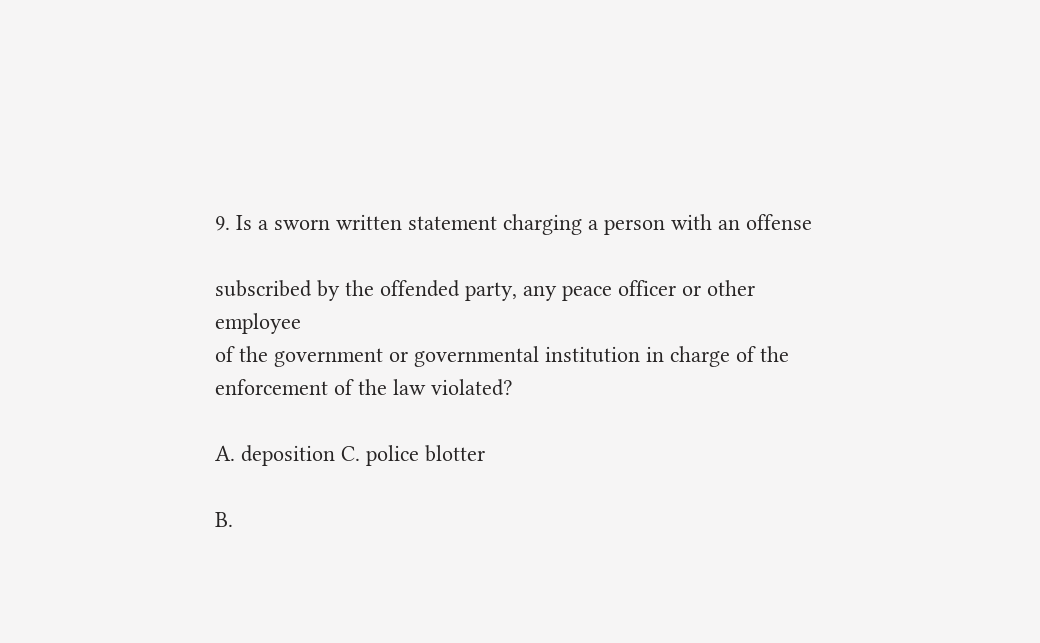9. Is a sworn written statement charging a person with an offense

subscribed by the offended party, any peace officer or other employee
of the government or governmental institution in charge of the
enforcement of the law violated?

A. deposition C. police blotter

B.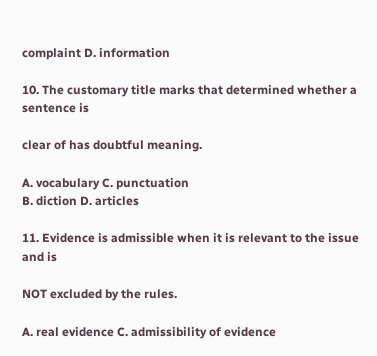complaint D. information

10. The customary title marks that determined whether a sentence is

clear of has doubtful meaning.

A. vocabulary C. punctuation
B. diction D. articles

11. Evidence is admissible when it is relevant to the issue and is

NOT excluded by the rules.

A. real evidence C. admissibility of evidence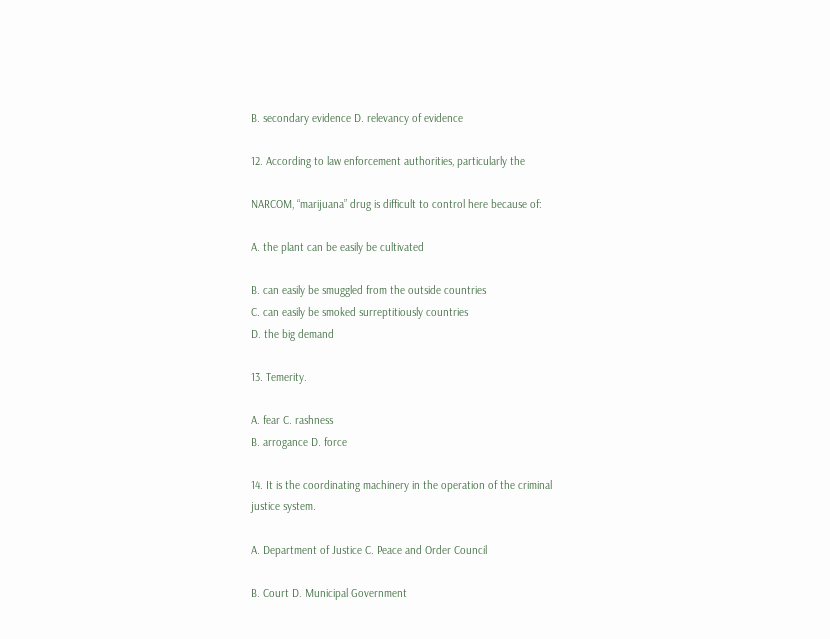B. secondary evidence D. relevancy of evidence

12. According to law enforcement authorities, particularly the

NARCOM, “marijuana” drug is difficult to control here because of:

A. the plant can be easily be cultivated

B. can easily be smuggled from the outside countries
C. can easily be smoked surreptitiously countries
D. the big demand

13. Temerity.

A. fear C. rashness
B. arrogance D. force

14. It is the coordinating machinery in the operation of the criminal
justice system.

A. Department of Justice C. Peace and Order Council

B. Court D. Municipal Government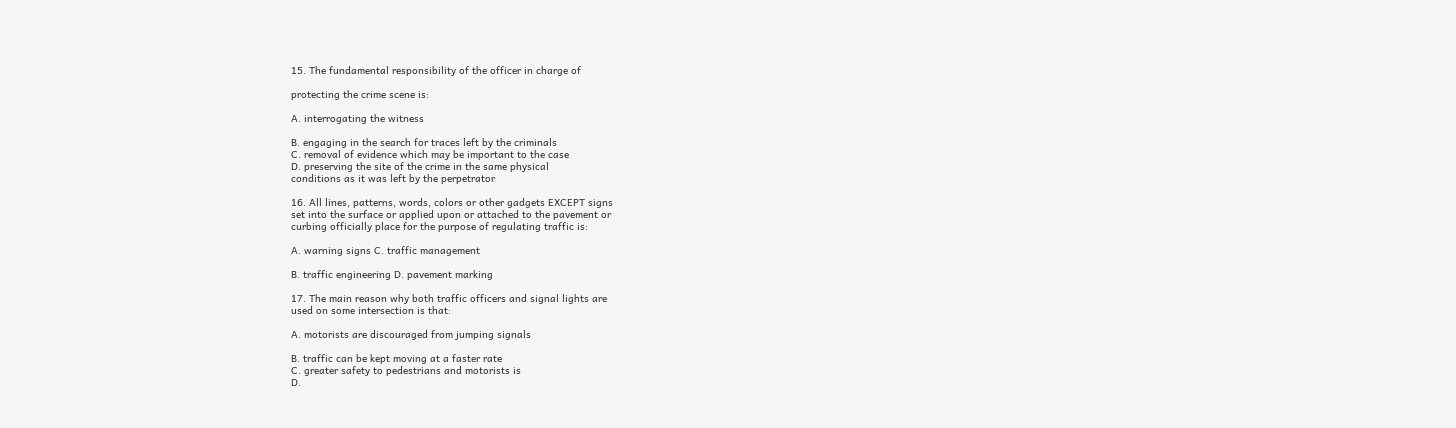15. The fundamental responsibility of the officer in charge of

protecting the crime scene is:

A. interrogating the witness

B. engaging in the search for traces left by the criminals
C. removal of evidence which may be important to the case
D. preserving the site of the crime in the same physical
conditions as it was left by the perpetrator

16. All lines, patterns, words, colors or other gadgets EXCEPT signs
set into the surface or applied upon or attached to the pavement or
curbing officially place for the purpose of regulating traffic is:

A. warning signs C. traffic management

B. traffic engineering D. pavement marking

17. The main reason why both traffic officers and signal lights are
used on some intersection is that:

A. motorists are discouraged from jumping signals

B. traffic can be kept moving at a faster rate
C. greater safety to pedestrians and motorists is
D.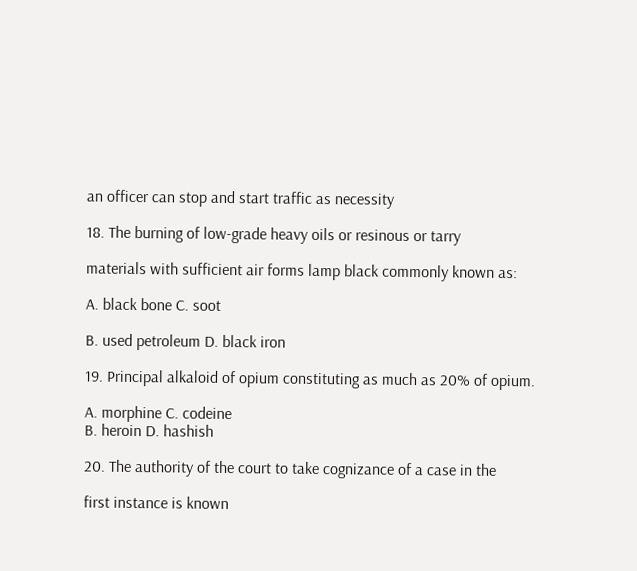an officer can stop and start traffic as necessity

18. The burning of low-grade heavy oils or resinous or tarry

materials with sufficient air forms lamp black commonly known as:

A. black bone C. soot

B. used petroleum D. black iron

19. Principal alkaloid of opium constituting as much as 20% of opium.

A. morphine C. codeine
B. heroin D. hashish

20. The authority of the court to take cognizance of a case in the

first instance is known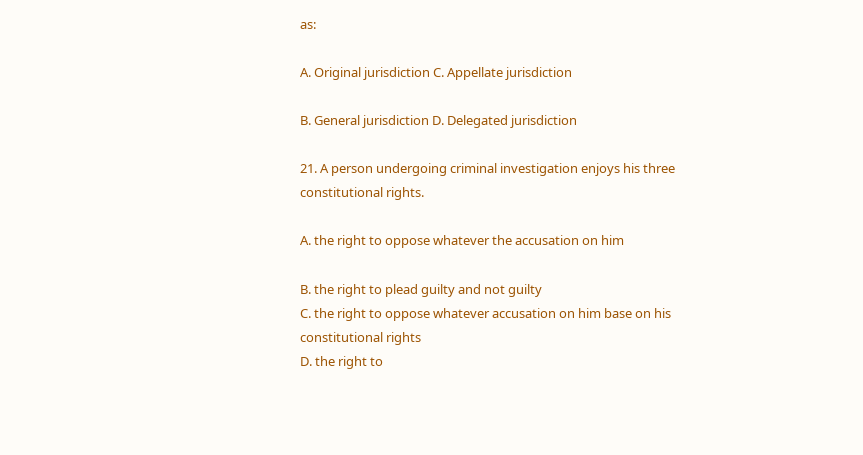as:

A. Original jurisdiction C. Appellate jurisdiction

B. General jurisdiction D. Delegated jurisdiction

21. A person undergoing criminal investigation enjoys his three
constitutional rights.

A. the right to oppose whatever the accusation on him

B. the right to plead guilty and not guilty
C. the right to oppose whatever accusation on him base on his
constitutional rights
D. the right to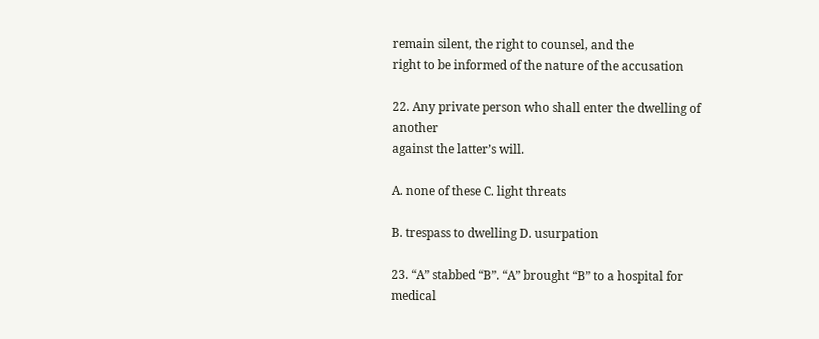remain silent, the right to counsel, and the
right to be informed of the nature of the accusation

22. Any private person who shall enter the dwelling of another
against the latter’s will.

A. none of these C. light threats

B. trespass to dwelling D. usurpation

23. “A” stabbed “B”. “A” brought “B” to a hospital for medical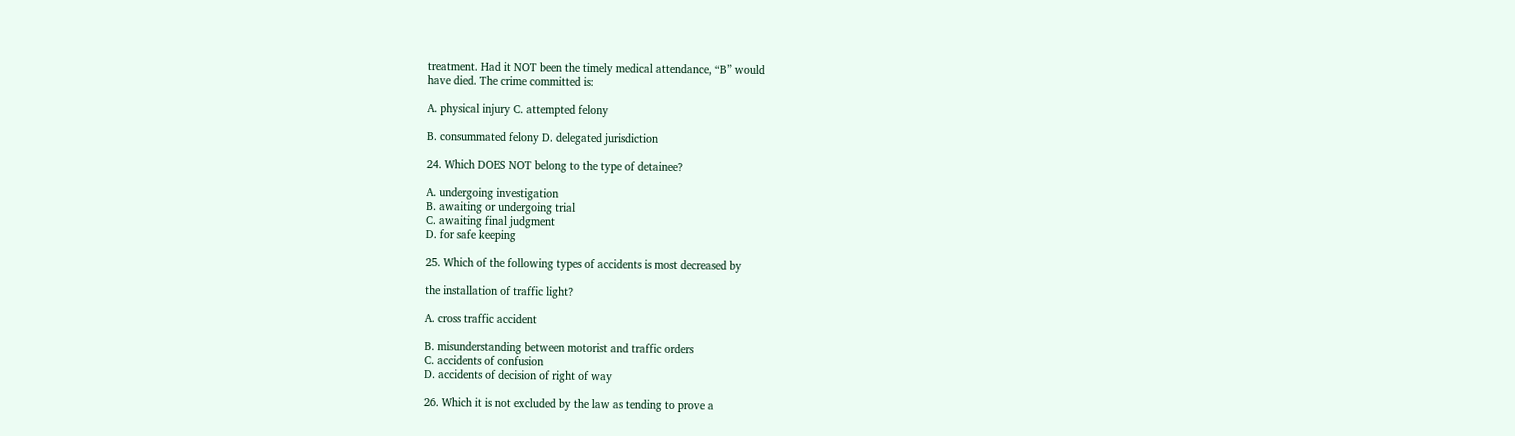treatment. Had it NOT been the timely medical attendance, “B” would
have died. The crime committed is:

A. physical injury C. attempted felony

B. consummated felony D. delegated jurisdiction

24. Which DOES NOT belong to the type of detainee?

A. undergoing investigation
B. awaiting or undergoing trial
C. awaiting final judgment
D. for safe keeping

25. Which of the following types of accidents is most decreased by

the installation of traffic light?

A. cross traffic accident

B. misunderstanding between motorist and traffic orders
C. accidents of confusion
D. accidents of decision of right of way

26. Which it is not excluded by the law as tending to prove a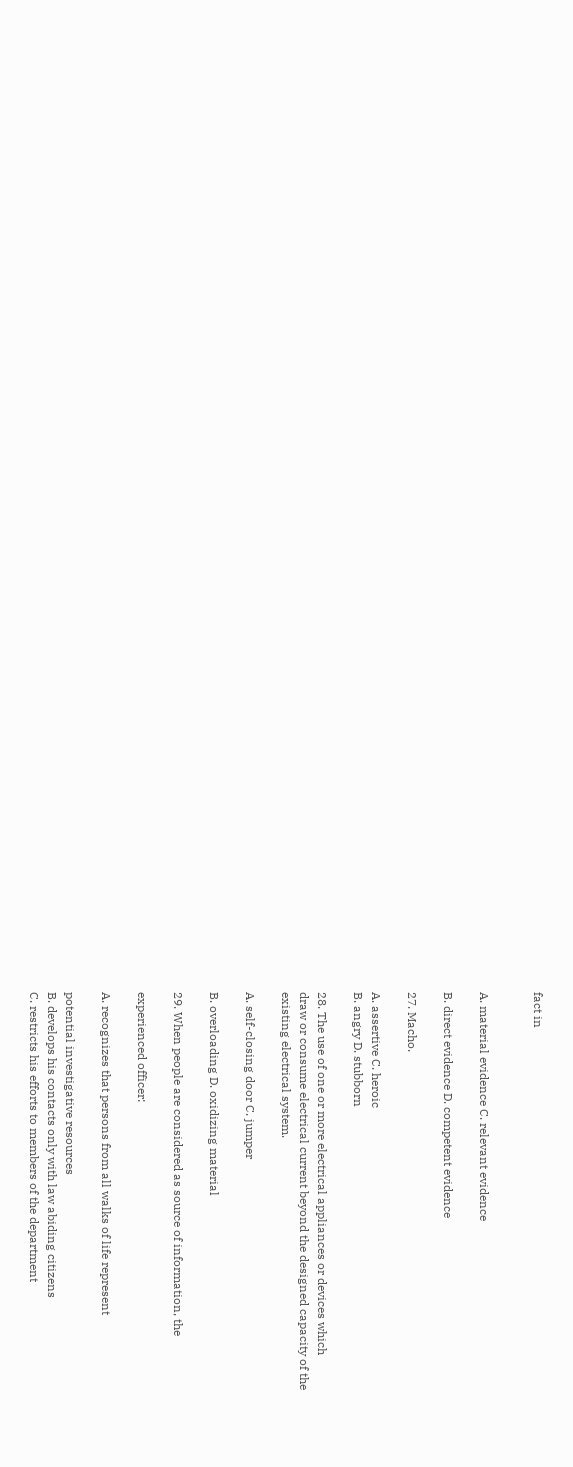fact in


A. material evidence C. relevant evidence

B. direct evidence D. competent evidence

27. Macho.

A. assertive C. heroic
B. angry D. stubborn

28. The use of one or more electrical appliances or devices which
draw or consume electrical current beyond the designed capacity of the
existing electrical system.

A. self-closing door C. jumper

B. overloading D. oxidizing material

29. When people are considered as source of information, the

experienced officer:

A. recognizes that persons from all walks of life represent

potential investigative resources
B. develops his contacts only with law abiding citizens
C. restricts his efforts to members of the department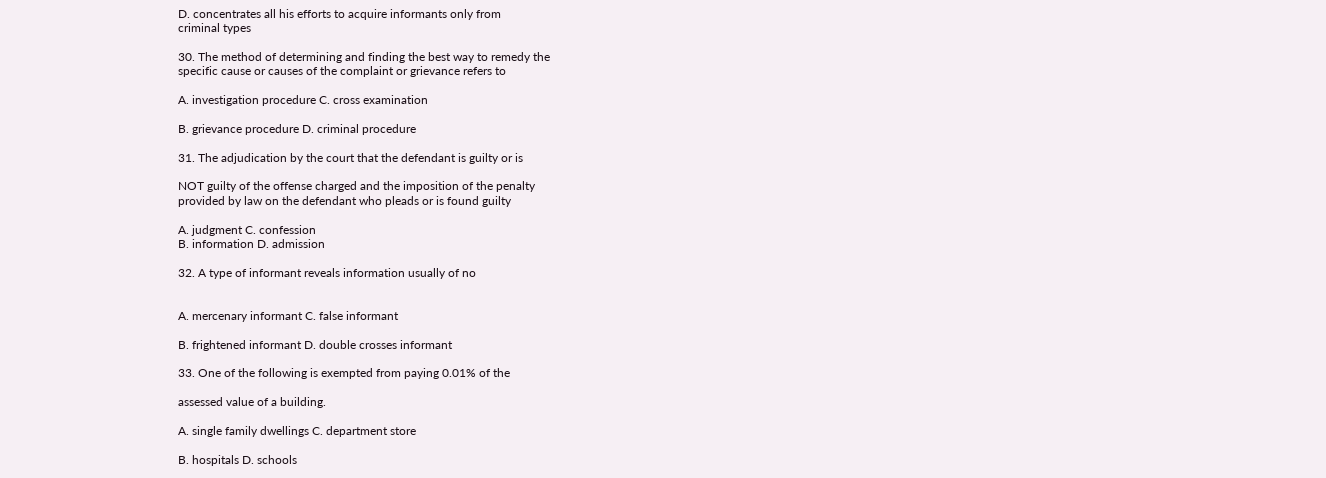D. concentrates all his efforts to acquire informants only from
criminal types

30. The method of determining and finding the best way to remedy the
specific cause or causes of the complaint or grievance refers to

A. investigation procedure C. cross examination

B. grievance procedure D. criminal procedure

31. The adjudication by the court that the defendant is guilty or is

NOT guilty of the offense charged and the imposition of the penalty
provided by law on the defendant who pleads or is found guilty

A. judgment C. confession
B. information D. admission

32. A type of informant reveals information usually of no


A. mercenary informant C. false informant

B. frightened informant D. double crosses informant

33. One of the following is exempted from paying 0.01% of the

assessed value of a building.

A. single family dwellings C. department store

B. hospitals D. schools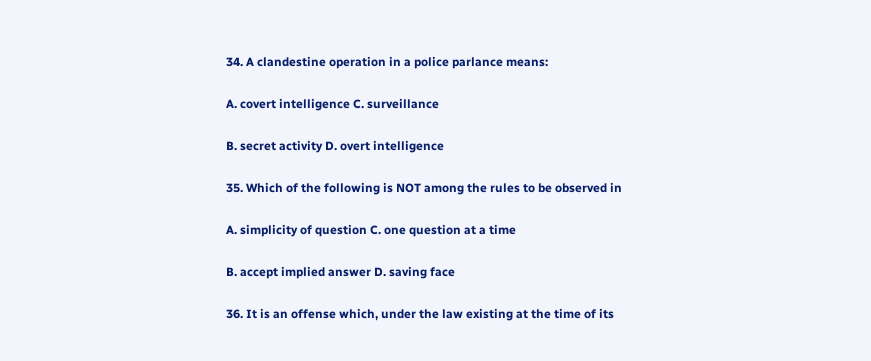34. A clandestine operation in a police parlance means:

A. covert intelligence C. surveillance

B. secret activity D. overt intelligence

35. Which of the following is NOT among the rules to be observed in

A. simplicity of question C. one question at a time

B. accept implied answer D. saving face

36. It is an offense which, under the law existing at the time of its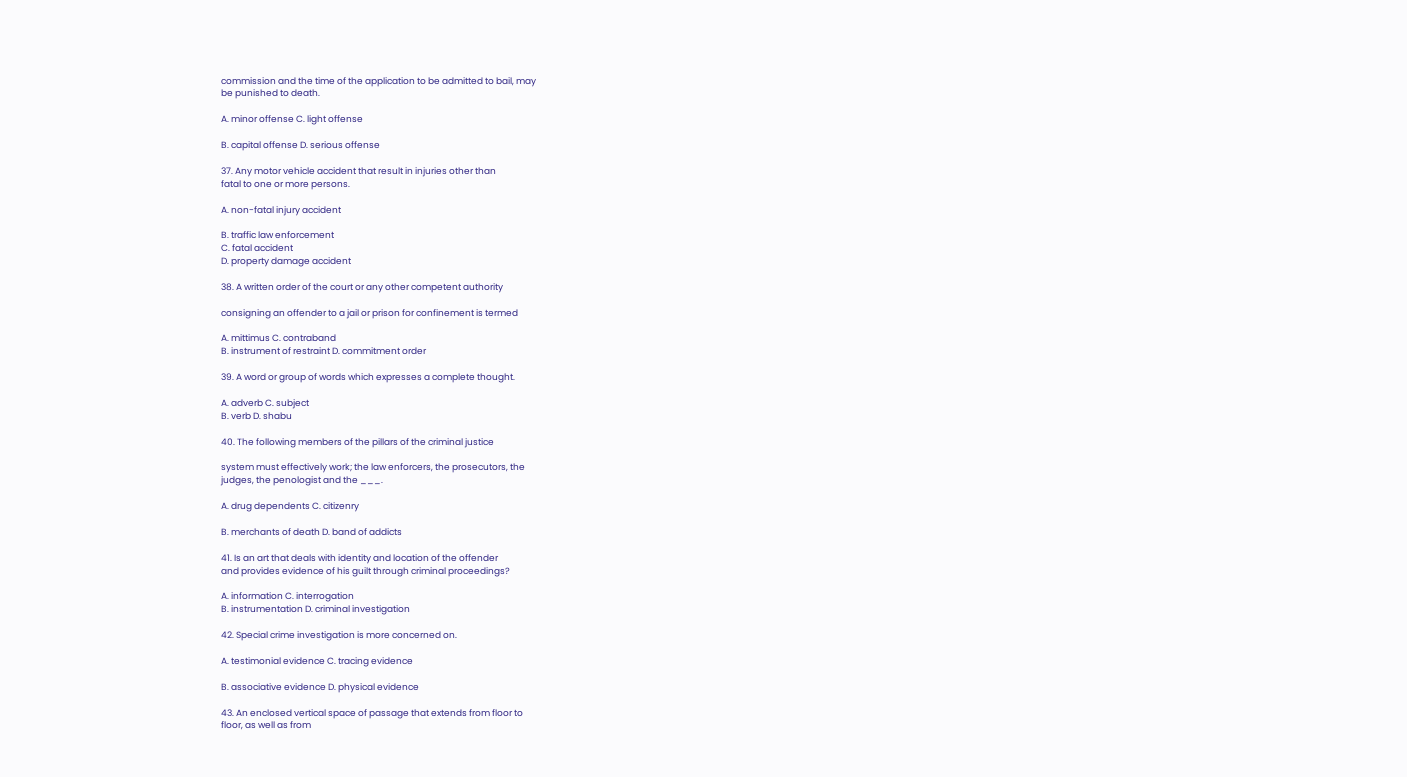commission and the time of the application to be admitted to bail, may
be punished to death.

A. minor offense C. light offense

B. capital offense D. serious offense

37. Any motor vehicle accident that result in injuries other than
fatal to one or more persons.

A. non-fatal injury accident

B. traffic law enforcement
C. fatal accident
D. property damage accident

38. A written order of the court or any other competent authority

consigning an offender to a jail or prison for confinement is termed

A. mittimus C. contraband
B. instrument of restraint D. commitment order

39. A word or group of words which expresses a complete thought.

A. adverb C. subject
B. verb D. shabu

40. The following members of the pillars of the criminal justice

system must effectively work; the law enforcers, the prosecutors, the
judges, the penologist and the ___.

A. drug dependents C. citizenry

B. merchants of death D. band of addicts

41. Is an art that deals with identity and location of the offender
and provides evidence of his guilt through criminal proceedings?

A. information C. interrogation
B. instrumentation D. criminal investigation

42. Special crime investigation is more concerned on.

A. testimonial evidence C. tracing evidence

B. associative evidence D. physical evidence

43. An enclosed vertical space of passage that extends from floor to
floor, as well as from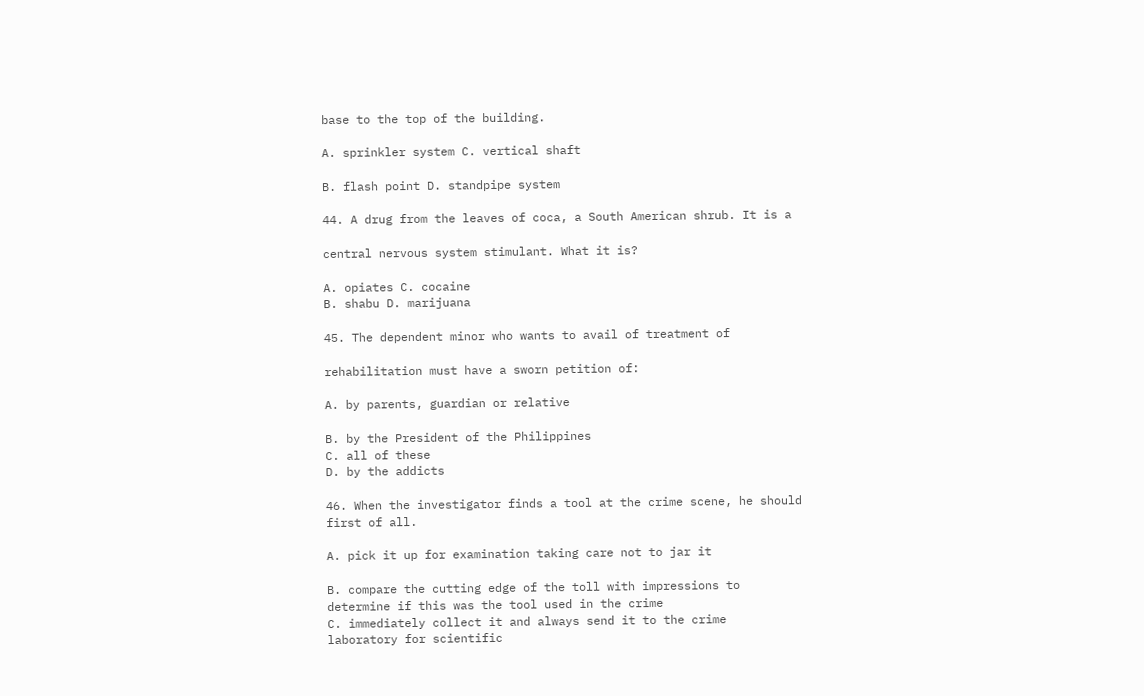base to the top of the building.

A. sprinkler system C. vertical shaft

B. flash point D. standpipe system

44. A drug from the leaves of coca, a South American shrub. It is a

central nervous system stimulant. What it is?

A. opiates C. cocaine
B. shabu D. marijuana

45. The dependent minor who wants to avail of treatment of

rehabilitation must have a sworn petition of:

A. by parents, guardian or relative

B. by the President of the Philippines
C. all of these
D. by the addicts

46. When the investigator finds a tool at the crime scene, he should
first of all.

A. pick it up for examination taking care not to jar it

B. compare the cutting edge of the toll with impressions to
determine if this was the tool used in the crime
C. immediately collect it and always send it to the crime
laboratory for scientific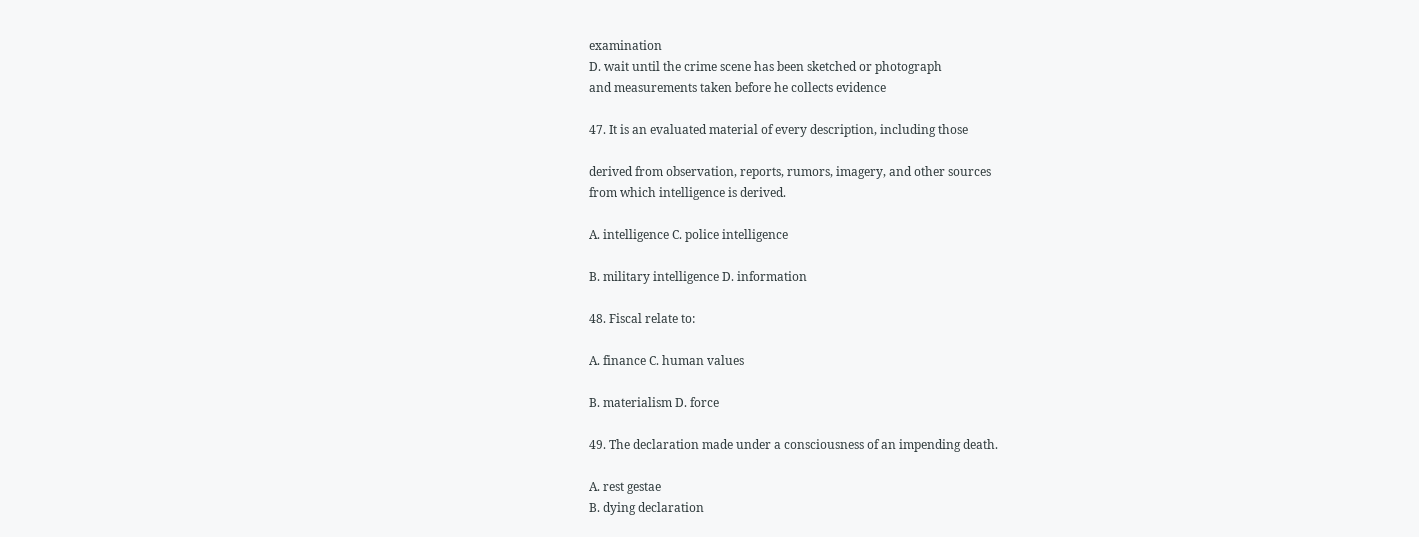examination
D. wait until the crime scene has been sketched or photograph
and measurements taken before he collects evidence

47. It is an evaluated material of every description, including those

derived from observation, reports, rumors, imagery, and other sources
from which intelligence is derived.

A. intelligence C. police intelligence

B. military intelligence D. information

48. Fiscal relate to:

A. finance C. human values

B. materialism D. force

49. The declaration made under a consciousness of an impending death.

A. rest gestae
B. dying declaration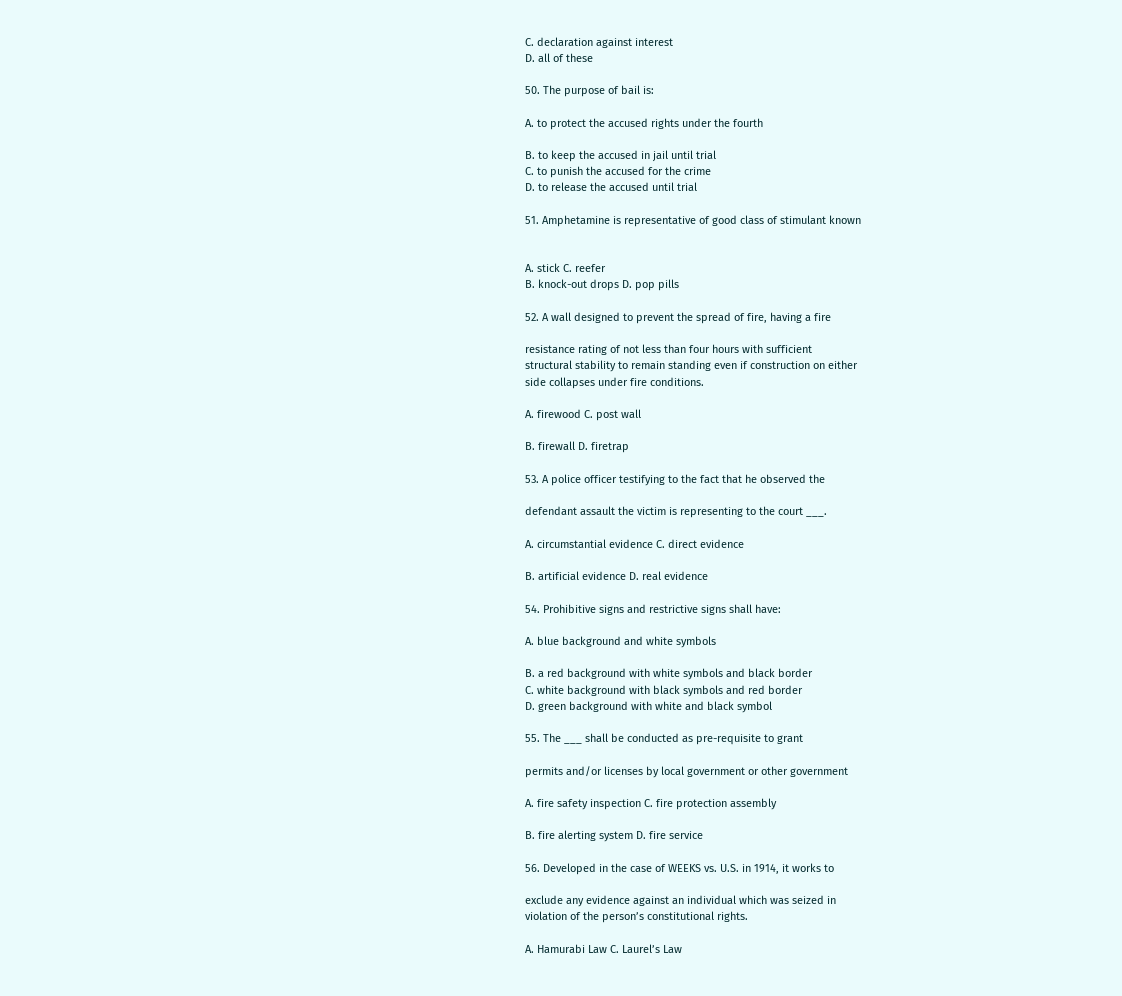C. declaration against interest
D. all of these

50. The purpose of bail is:

A. to protect the accused rights under the fourth

B. to keep the accused in jail until trial
C. to punish the accused for the crime
D. to release the accused until trial

51. Amphetamine is representative of good class of stimulant known


A. stick C. reefer
B. knock-out drops D. pop pills

52. A wall designed to prevent the spread of fire, having a fire

resistance rating of not less than four hours with sufficient
structural stability to remain standing even if construction on either
side collapses under fire conditions.

A. firewood C. post wall

B. firewall D. firetrap

53. A police officer testifying to the fact that he observed the

defendant assault the victim is representing to the court ___.

A. circumstantial evidence C. direct evidence

B. artificial evidence D. real evidence

54. Prohibitive signs and restrictive signs shall have:

A. blue background and white symbols

B. a red background with white symbols and black border
C. white background with black symbols and red border
D. green background with white and black symbol

55. The ___ shall be conducted as pre-requisite to grant

permits and/or licenses by local government or other government

A. fire safety inspection C. fire protection assembly

B. fire alerting system D. fire service

56. Developed in the case of WEEKS vs. U.S. in 1914, it works to

exclude any evidence against an individual which was seized in
violation of the person’s constitutional rights.

A. Hamurabi Law C. Laurel’s Law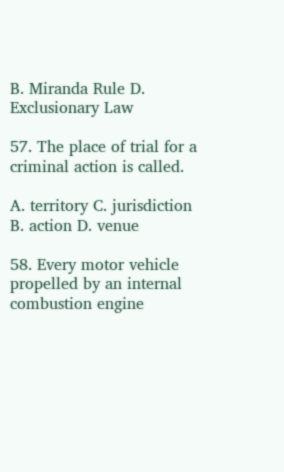B. Miranda Rule D. Exclusionary Law

57. The place of trial for a criminal action is called.

A. territory C. jurisdiction
B. action D. venue

58. Every motor vehicle propelled by an internal combustion engine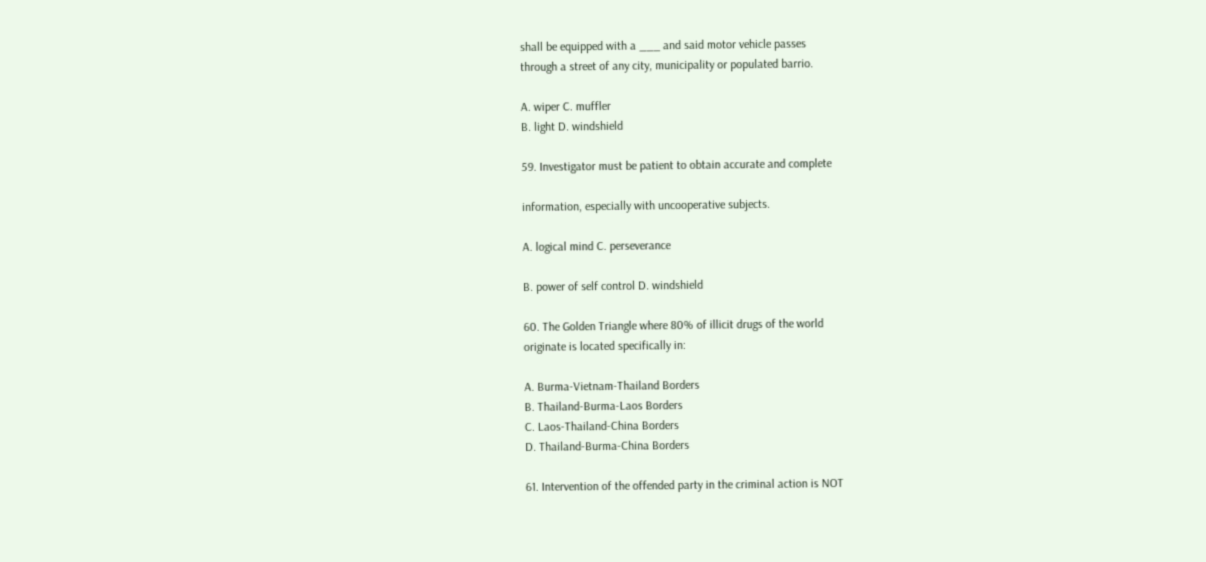shall be equipped with a ___ and said motor vehicle passes
through a street of any city, municipality or populated barrio.

A. wiper C. muffler
B. light D. windshield

59. Investigator must be patient to obtain accurate and complete

information, especially with uncooperative subjects.

A. logical mind C. perseverance

B. power of self control D. windshield

60. The Golden Triangle where 80% of illicit drugs of the world
originate is located specifically in:

A. Burma-Vietnam-Thailand Borders
B. Thailand-Burma-Laos Borders
C. Laos-Thailand-China Borders
D. Thailand-Burma-China Borders

61. Intervention of the offended party in the criminal action is NOT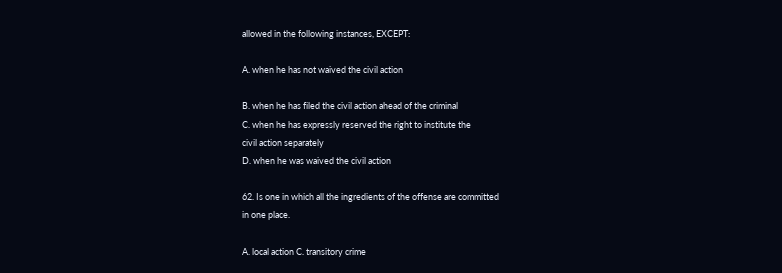allowed in the following instances, EXCEPT:

A. when he has not waived the civil action

B. when he has filed the civil action ahead of the criminal
C. when he has expressly reserved the right to institute the
civil action separately
D. when he was waived the civil action

62. Is one in which all the ingredients of the offense are committed
in one place.

A. local action C. transitory crime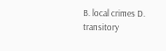B. local crimes D. transitory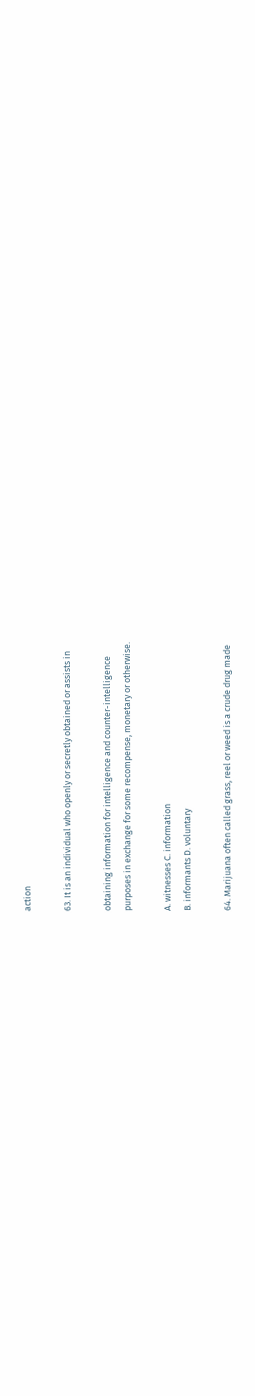action

63. It is an individual who openly or secretly obtained or assists in

obtaining information for intelligence and counter-intelligence
purposes in exchange for some recompense, monetary or otherwise.

A. witnesses C. information
B. informants D. voluntary

64. Marijuana often called grass, reel or weed is a crude drug made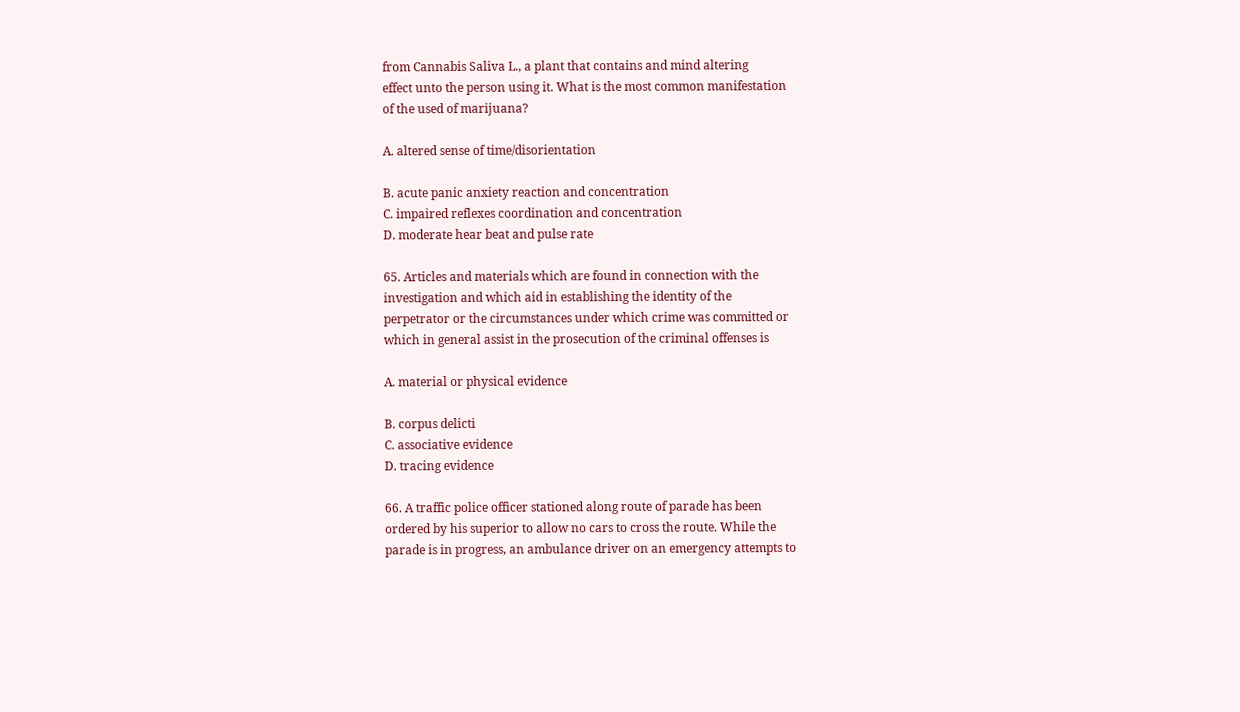from Cannabis Saliva L., a plant that contains and mind altering
effect unto the person using it. What is the most common manifestation
of the used of marijuana?

A. altered sense of time/disorientation

B. acute panic anxiety reaction and concentration
C. impaired reflexes coordination and concentration
D. moderate hear beat and pulse rate

65. Articles and materials which are found in connection with the
investigation and which aid in establishing the identity of the
perpetrator or the circumstances under which crime was committed or
which in general assist in the prosecution of the criminal offenses is

A. material or physical evidence

B. corpus delicti
C. associative evidence
D. tracing evidence

66. A traffic police officer stationed along route of parade has been
ordered by his superior to allow no cars to cross the route. While the
parade is in progress, an ambulance driver on an emergency attempts to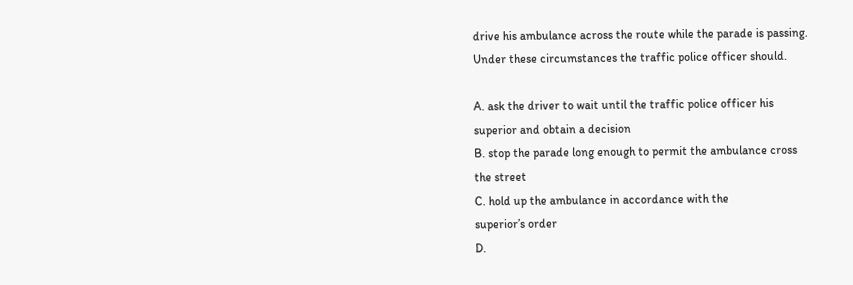drive his ambulance across the route while the parade is passing.
Under these circumstances the traffic police officer should.

A. ask the driver to wait until the traffic police officer his
superior and obtain a decision
B. stop the parade long enough to permit the ambulance cross
the street
C. hold up the ambulance in accordance with the
superior’s order
D.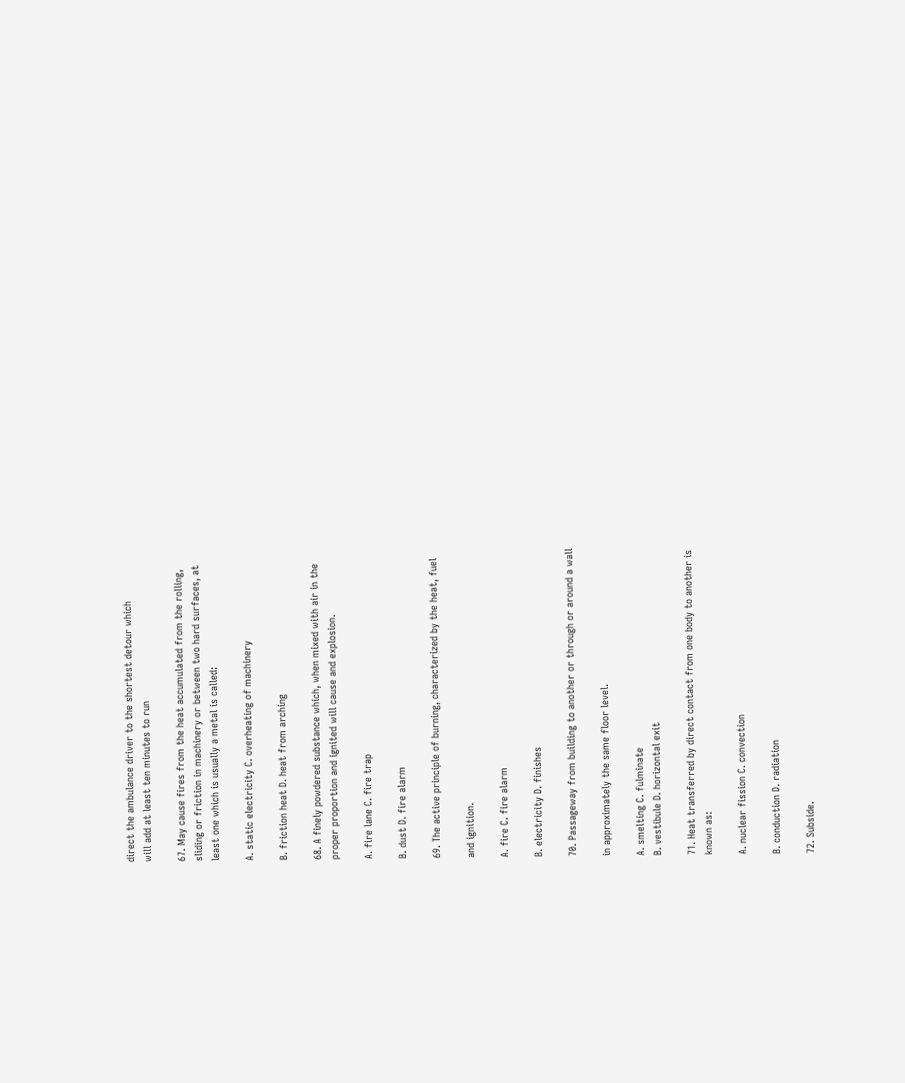direct the ambulance driver to the shortest detour which
will add at least ten minutes to run

67. May cause fires from the heat accumulated from the rolling,
sliding or friction in machinery or between two hard surfaces, at
least one which is usually a metal is called:

A. static electricity C. overheating of machinery

B. friction heat D. heat from arching

68. A finely powdered substance which, when mixed with air in the
proper proportion and ignited will cause and explosion.

A. fire lane C. fire trap

B. dust D. fire alarm

69. The active principle of burning, characterized by the heat, fuel

and ignition.

A. fire C. fire alarm

B. electricity D. finishes

70. Passageway from building to another or through or around a wall

in approximately the same floor level.

A. smelting C. fulminate
B. vestibule D. horizontal exit

71. Heat transferred by direct contact from one body to another is
known as:

A. nuclear fission C. convection

B. conduction D. radiation

72. Subside.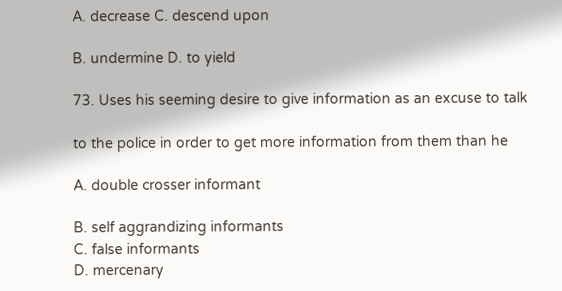A. decrease C. descend upon

B. undermine D. to yield

73. Uses his seeming desire to give information as an excuse to talk

to the police in order to get more information from them than he

A. double crosser informant

B. self aggrandizing informants
C. false informants
D. mercenary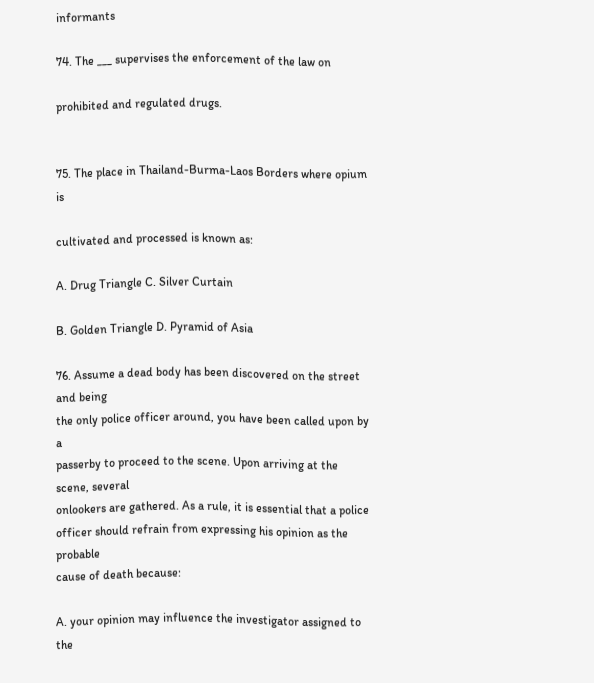informants

74. The ___ supervises the enforcement of the law on

prohibited and regulated drugs.


75. The place in Thailand-Burma-Laos Borders where opium is

cultivated and processed is known as:

A. Drug Triangle C. Silver Curtain

B. Golden Triangle D. Pyramid of Asia

76. Assume a dead body has been discovered on the street and being
the only police officer around, you have been called upon by a
passerby to proceed to the scene. Upon arriving at the scene, several
onlookers are gathered. As a rule, it is essential that a police
officer should refrain from expressing his opinion as the probable
cause of death because:

A. your opinion may influence the investigator assigned to the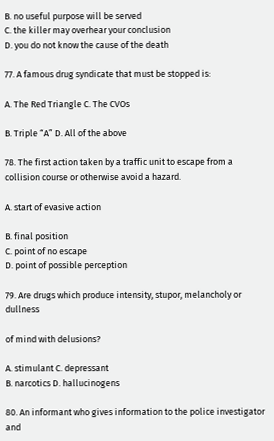B. no useful purpose will be served
C. the killer may overhear your conclusion
D. you do not know the cause of the death

77. A famous drug syndicate that must be stopped is:

A. The Red Triangle C. The CVOs

B. Triple “A” D. All of the above

78. The first action taken by a traffic unit to escape from a
collision course or otherwise avoid a hazard.

A. start of evasive action

B. final position
C. point of no escape
D. point of possible perception

79. Are drugs which produce intensity, stupor, melancholy or dullness

of mind with delusions?

A. stimulant C. depressant
B. narcotics D. hallucinogens

80. An informant who gives information to the police investigator and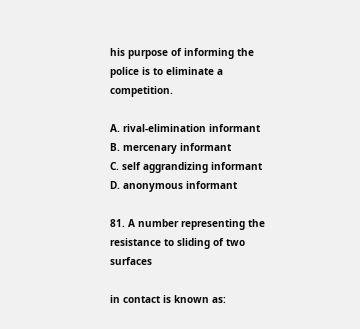his purpose of informing the police is to eliminate a competition.

A. rival-elimination informant
B. mercenary informant
C. self aggrandizing informant
D. anonymous informant

81. A number representing the resistance to sliding of two surfaces

in contact is known as: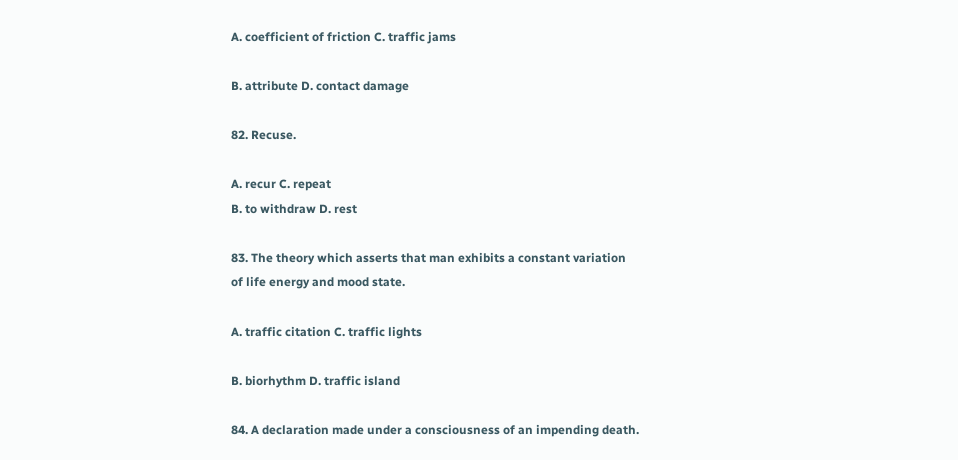A. coefficient of friction C. traffic jams

B. attribute D. contact damage

82. Recuse.

A. recur C. repeat
B. to withdraw D. rest

83. The theory which asserts that man exhibits a constant variation
of life energy and mood state.

A. traffic citation C. traffic lights

B. biorhythm D. traffic island

84. A declaration made under a consciousness of an impending death.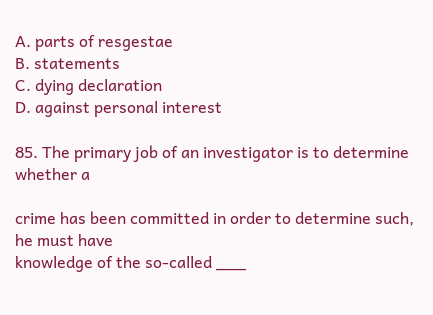A. parts of resgestae
B. statements
C. dying declaration
D. against personal interest

85. The primary job of an investigator is to determine whether a

crime has been committed in order to determine such, he must have
knowledge of the so-called ___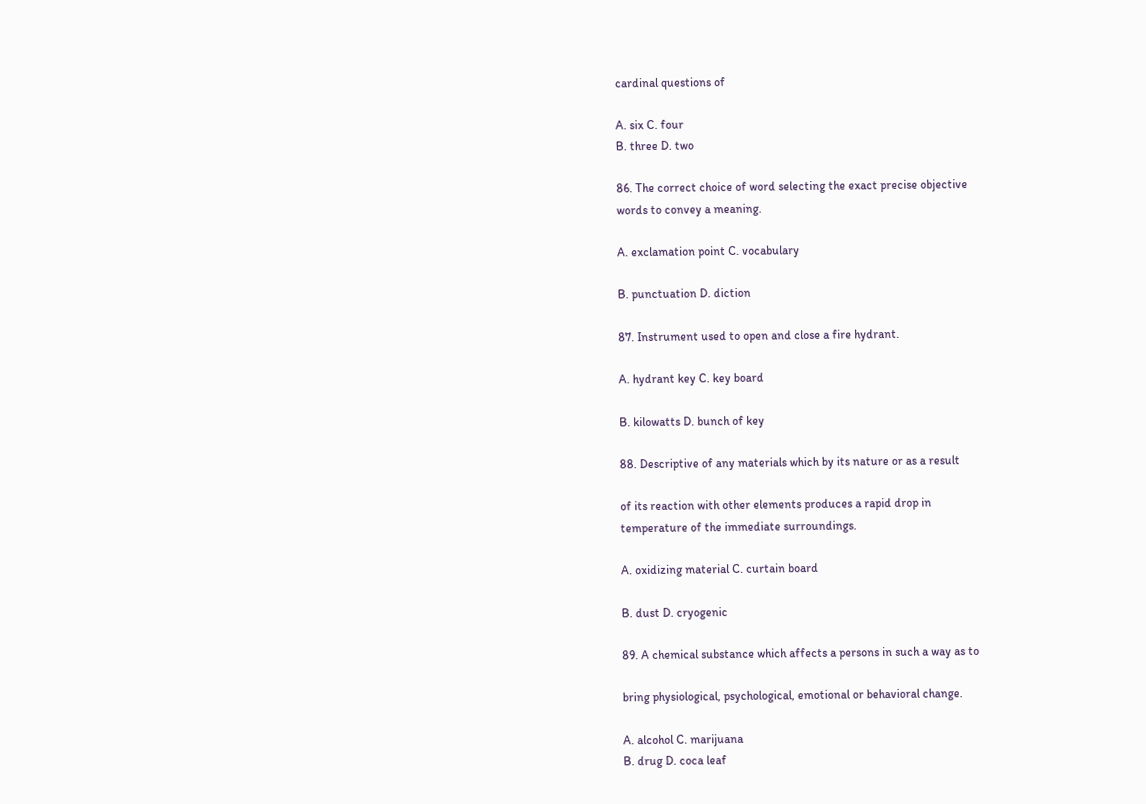cardinal questions of

A. six C. four
B. three D. two

86. The correct choice of word selecting the exact precise objective
words to convey a meaning.

A. exclamation point C. vocabulary

B. punctuation D. diction

87. Instrument used to open and close a fire hydrant.

A. hydrant key C. key board

B. kilowatts D. bunch of key

88. Descriptive of any materials which by its nature or as a result

of its reaction with other elements produces a rapid drop in
temperature of the immediate surroundings.

A. oxidizing material C. curtain board

B. dust D. cryogenic

89. A chemical substance which affects a persons in such a way as to

bring physiological, psychological, emotional or behavioral change.

A. alcohol C. marijuana
B. drug D. coca leaf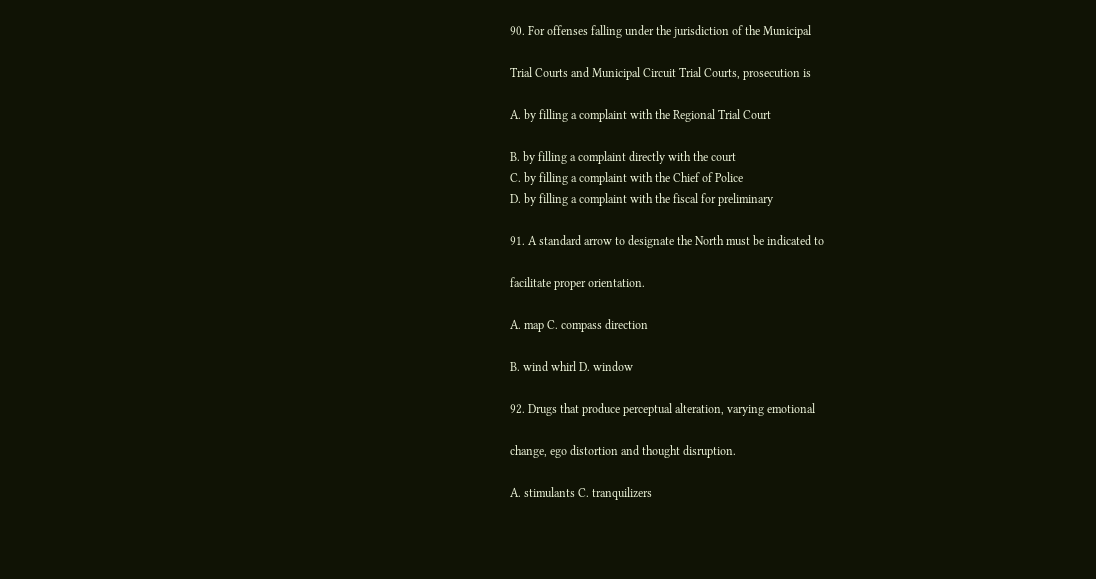90. For offenses falling under the jurisdiction of the Municipal

Trial Courts and Municipal Circuit Trial Courts, prosecution is

A. by filling a complaint with the Regional Trial Court

B. by filling a complaint directly with the court
C. by filling a complaint with the Chief of Police
D. by filling a complaint with the fiscal for preliminary

91. A standard arrow to designate the North must be indicated to

facilitate proper orientation.

A. map C. compass direction

B. wind whirl D. window

92. Drugs that produce perceptual alteration, varying emotional

change, ego distortion and thought disruption.

A. stimulants C. tranquilizers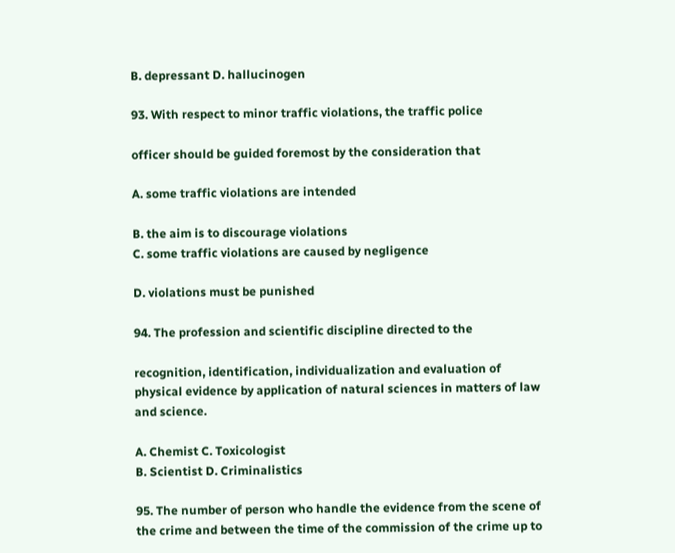B. depressant D. hallucinogen

93. With respect to minor traffic violations, the traffic police

officer should be guided foremost by the consideration that

A. some traffic violations are intended

B. the aim is to discourage violations
C. some traffic violations are caused by negligence

D. violations must be punished

94. The profession and scientific discipline directed to the

recognition, identification, individualization and evaluation of
physical evidence by application of natural sciences in matters of law
and science.

A. Chemist C. Toxicologist
B. Scientist D. Criminalistics

95. The number of person who handle the evidence from the scene of
the crime and between the time of the commission of the crime up to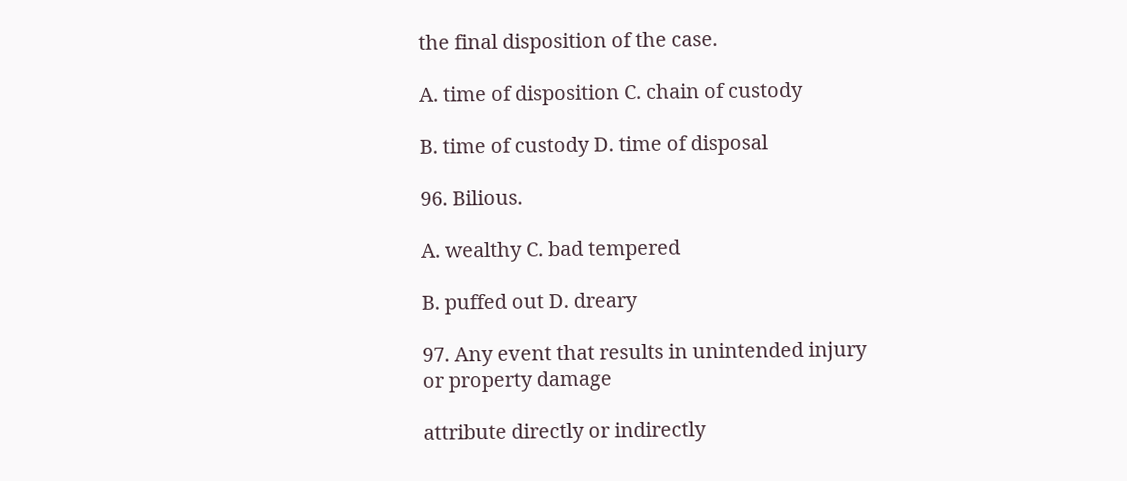the final disposition of the case.

A. time of disposition C. chain of custody

B. time of custody D. time of disposal

96. Bilious.

A. wealthy C. bad tempered

B. puffed out D. dreary

97. Any event that results in unintended injury or property damage

attribute directly or indirectly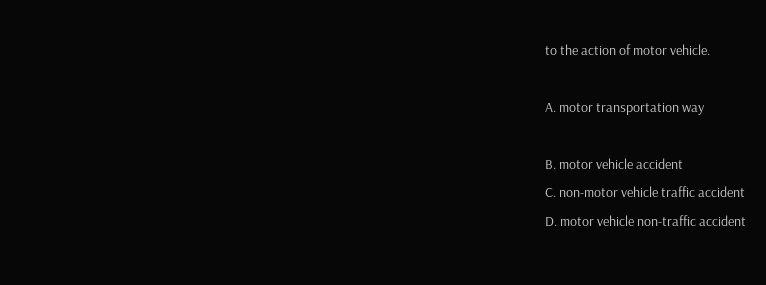to the action of motor vehicle.

A. motor transportation way

B. motor vehicle accident
C. non-motor vehicle traffic accident
D. motor vehicle non-traffic accident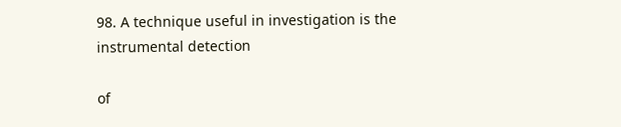98. A technique useful in investigation is the instrumental detection

of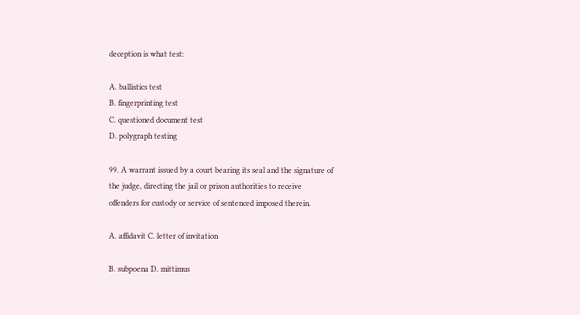deception is what test:

A. ballistics test
B. fingerprinting test
C. questioned document test
D. polygraph testing

99. A warrant issued by a court bearing its seal and the signature of
the judge, directing the jail or prison authorities to receive
offenders for custody or service of sentenced imposed therein.

A. affidavit C. letter of invitation

B. subpoena D. mittimus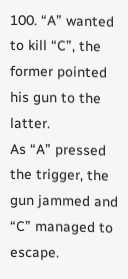100. “A” wanted to kill “C”, the former pointed his gun to the latter.
As “A” pressed the trigger, the gun jammed and “C” managed to escape.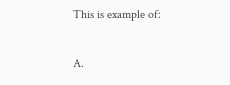This is example of:

A.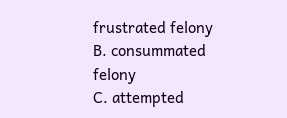frustrated felony
B. consummated felony
C. attempted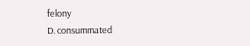felony
D. consummated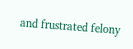and frustrated felony